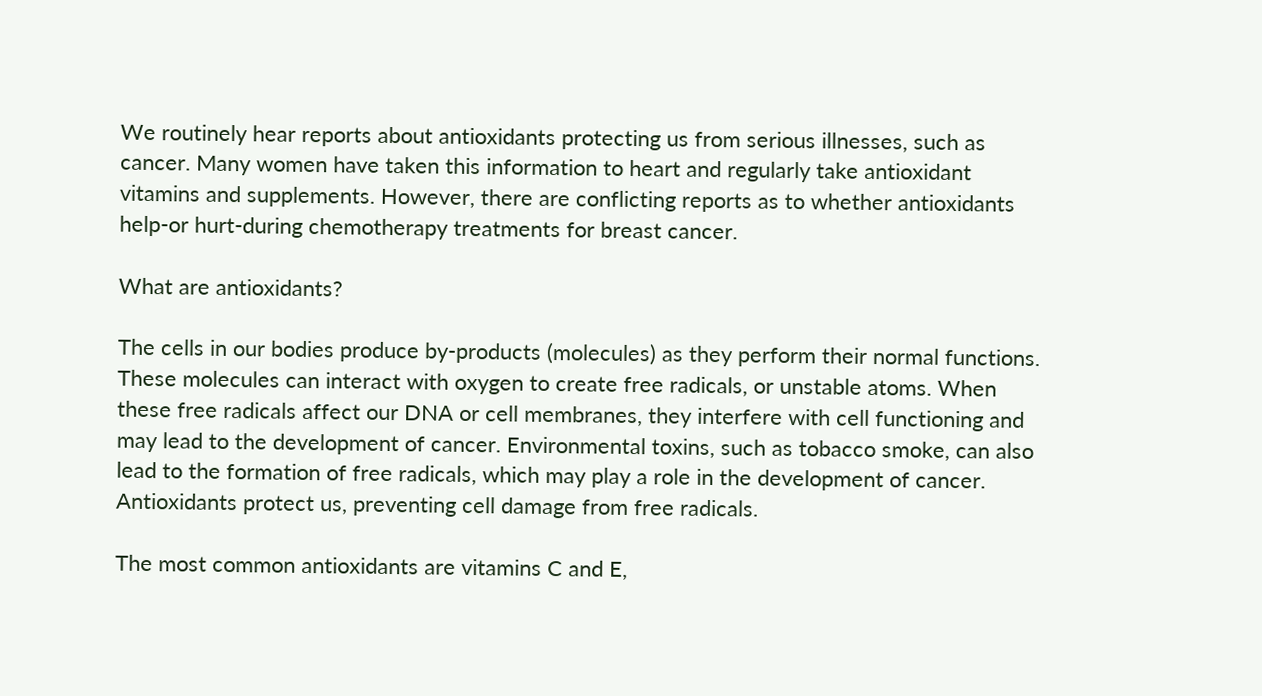We routinely hear reports about antioxidants protecting us from serious illnesses, such as cancer. Many women have taken this information to heart and regularly take antioxidant vitamins and supplements. However, there are conflicting reports as to whether antioxidants help-or hurt-during chemotherapy treatments for breast cancer.

What are antioxidants?

The cells in our bodies produce by-products (molecules) as they perform their normal functions. These molecules can interact with oxygen to create free radicals, or unstable atoms. When these free radicals affect our DNA or cell membranes, they interfere with cell functioning and may lead to the development of cancer. Environmental toxins, such as tobacco smoke, can also lead to the formation of free radicals, which may play a role in the development of cancer. Antioxidants protect us, preventing cell damage from free radicals.

The most common antioxidants are vitamins C and E,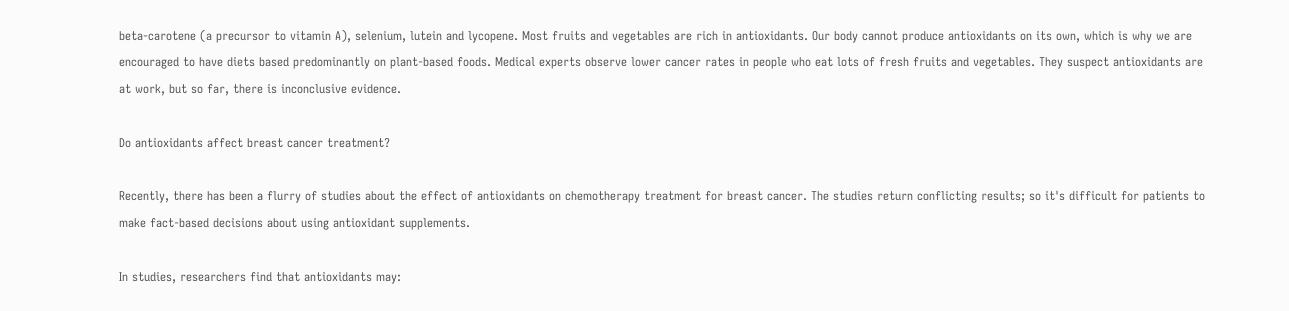beta-carotene (a precursor to vitamin A), selenium, lutein and lycopene. Most fruits and vegetables are rich in antioxidants. Our body cannot produce antioxidants on its own, which is why we are encouraged to have diets based predominantly on plant-based foods. Medical experts observe lower cancer rates in people who eat lots of fresh fruits and vegetables. They suspect antioxidants are at work, but so far, there is inconclusive evidence.

Do antioxidants affect breast cancer treatment?

Recently, there has been a flurry of studies about the effect of antioxidants on chemotherapy treatment for breast cancer. The studies return conflicting results; so it's difficult for patients to make fact-based decisions about using antioxidant supplements.

In studies, researchers find that antioxidants may: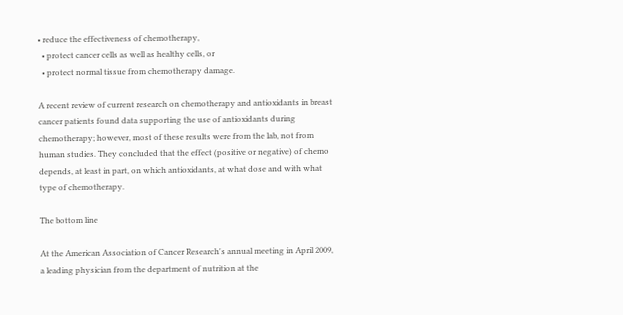• reduce the effectiveness of chemotherapy,
  • protect cancer cells as well as healthy cells, or
  • protect normal tissue from chemotherapy damage.

A recent review of current research on chemotherapy and antioxidants in breast cancer patients found data supporting the use of antioxidants during chemotherapy; however, most of these results were from the lab, not from human studies. They concluded that the effect (positive or negative) of chemo depends, at least in part, on which antioxidants, at what dose and with what type of chemotherapy.

The bottom line

At the American Association of Cancer Research's annual meeting in April 2009, a leading physician from the department of nutrition at the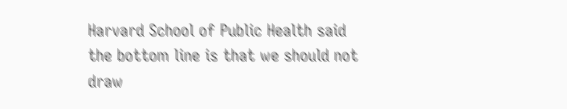Harvard School of Public Health said the bottom line is that we should not draw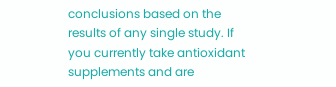conclusions based on the results of any single study. If you currently take antioxidant supplements and are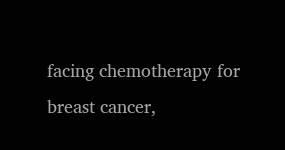facing chemotherapy for breast cancer,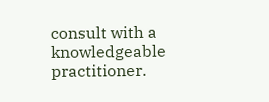consult with a knowledgeable practitioner.